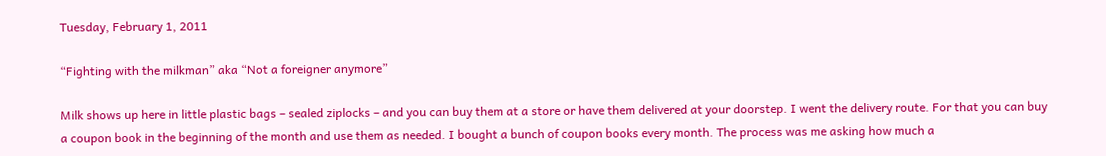Tuesday, February 1, 2011

“Fighting with the milkman” aka “Not a foreigner anymore”

Milk shows up here in little plastic bags – sealed ziplocks – and you can buy them at a store or have them delivered at your doorstep. I went the delivery route. For that you can buy a coupon book in the beginning of the month and use them as needed. I bought a bunch of coupon books every month. The process was me asking how much a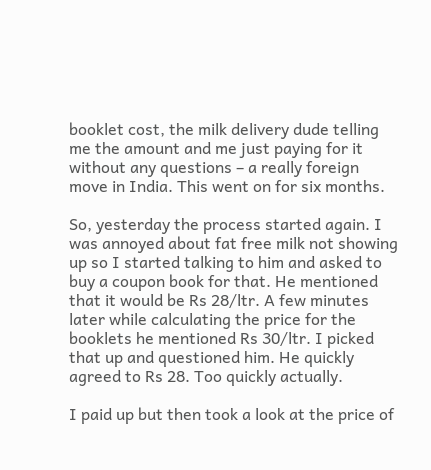booklet cost, the milk delivery dude telling me the amount and me just paying for it without any questions – a really foreign move in India. This went on for six months.

So, yesterday the process started again. I was annoyed about fat free milk not showing up so I started talking to him and asked to buy a coupon book for that. He mentioned that it would be Rs 28/ltr. A few minutes later while calculating the price for the booklets he mentioned Rs 30/ltr. I picked that up and questioned him. He quickly agreed to Rs 28. Too quickly actually.

I paid up but then took a look at the price of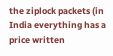the ziplock packets (in India everything has a price written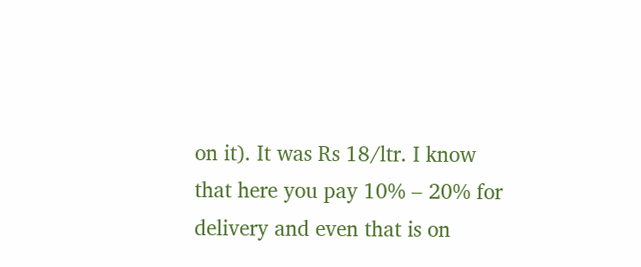on it). It was Rs 18/ltr. I know that here you pay 10% – 20% for delivery and even that is on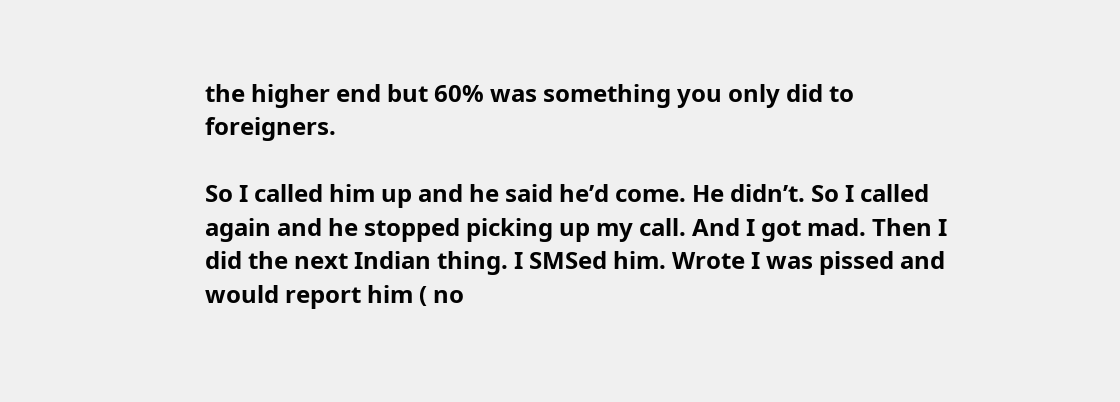the higher end but 60% was something you only did to foreigners.

So I called him up and he said he’d come. He didn’t. So I called again and he stopped picking up my call. And I got mad. Then I did the next Indian thing. I SMSed him. Wrote I was pissed and would report him ( no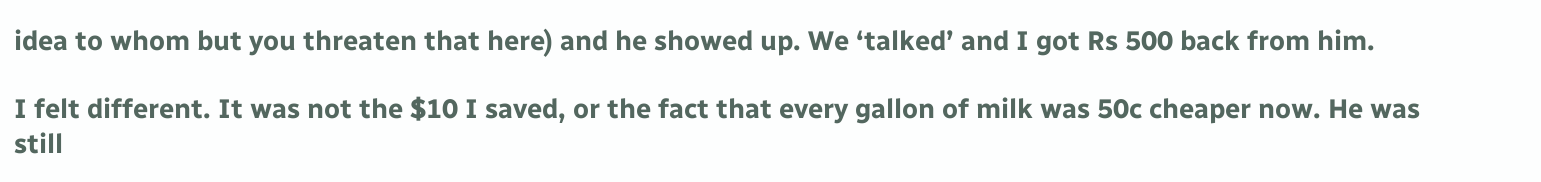idea to whom but you threaten that here) and he showed up. We ‘talked’ and I got Rs 500 back from him.

I felt different. It was not the $10 I saved, or the fact that every gallon of milk was 50c cheaper now. He was still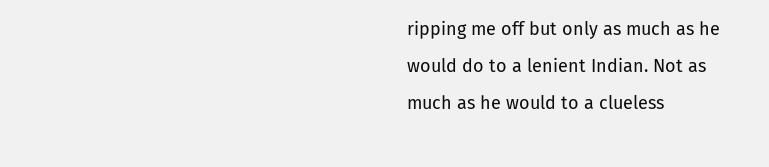ripping me off but only as much as he would do to a lenient Indian. Not as much as he would to a clueless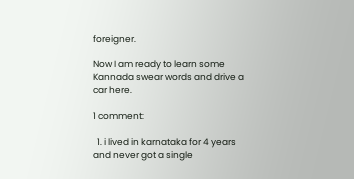foreigner.

Now I am ready to learn some Kannada swear words and drive a car here.

1 comment:

  1. i lived in karnataka for 4 years and never got a single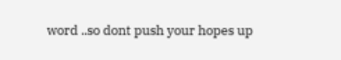word ..so dont push your hopes up